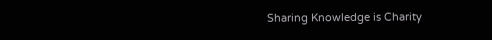Sharing Knowledge is Charity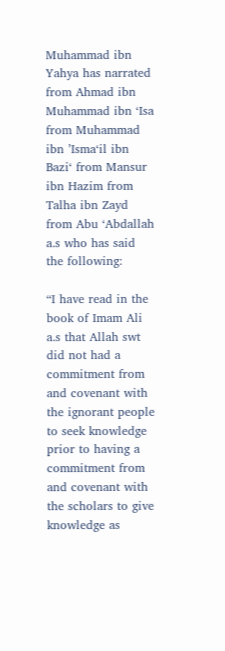Muhammad ibn Yahya has narrated from Ahmad ibn Muhammad ibn ‘Isa from Muhammad ibn ’Isma‘il ibn Bazi‘ from Mansur ibn Hazim from Talha ibn Zayd from Abu ‘Abdallah a.s who has said the following:

“I have read in the book of Imam Ali a.s that Allah swt did not had a commitment from and covenant with the ignorant people to seek knowledge prior to having a commitment from and covenant with the scholars to give knowledge as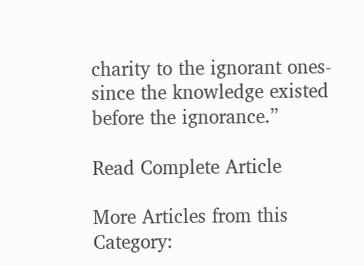charity to the ignorant ones-since the knowledge existed before the ignorance.”

Read Complete Article

More Articles from this Category: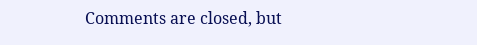Comments are closed, but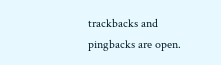trackbacks and pingbacks are open.